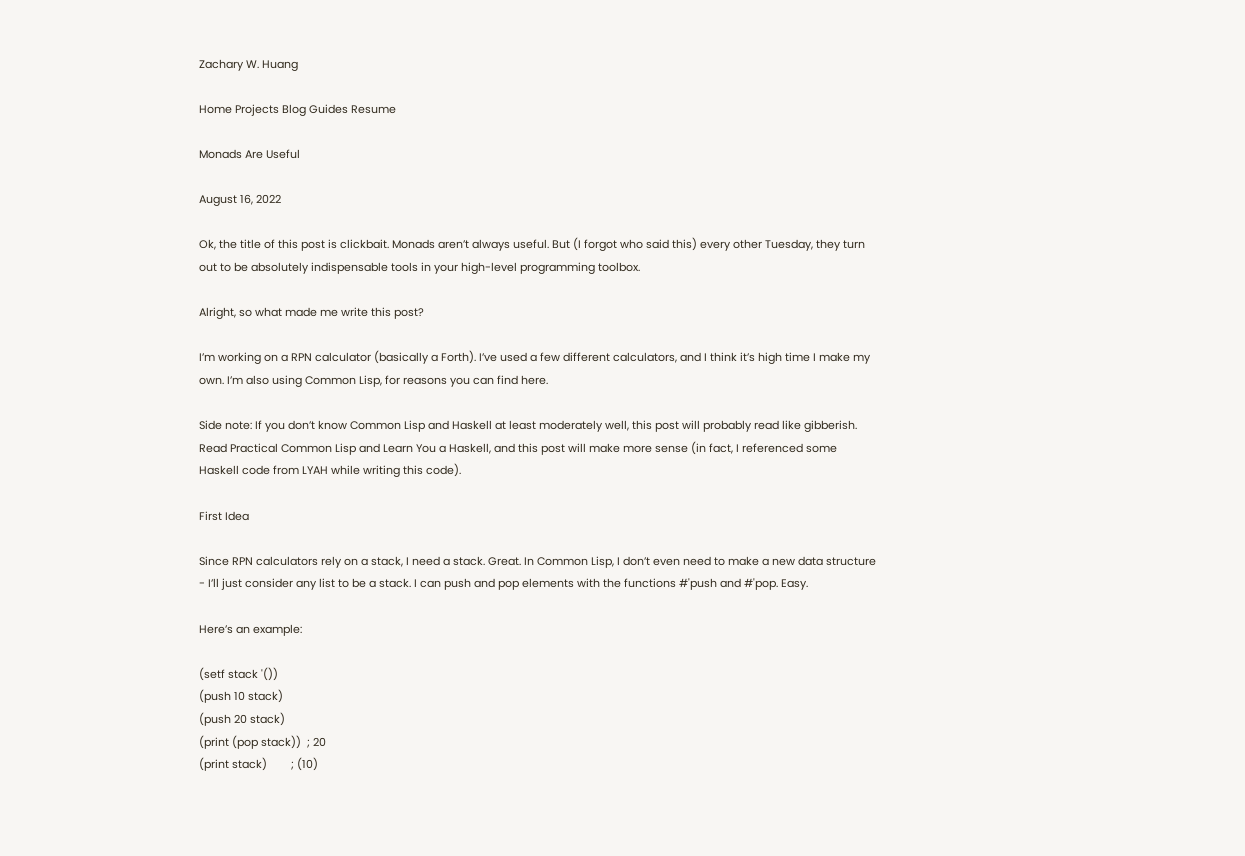Zachary W. Huang

Home Projects Blog Guides Resume

Monads Are Useful

August 16, 2022

Ok, the title of this post is clickbait. Monads aren’t always useful. But (I forgot who said this) every other Tuesday, they turn out to be absolutely indispensable tools in your high-level programming toolbox.

Alright, so what made me write this post?

I’m working on a RPN calculator (basically a Forth). I’ve used a few different calculators, and I think it’s high time I make my own. I’m also using Common Lisp, for reasons you can find here.

Side note: If you don’t know Common Lisp and Haskell at least moderately well, this post will probably read like gibberish. Read Practical Common Lisp and Learn You a Haskell, and this post will make more sense (in fact, I referenced some Haskell code from LYAH while writing this code).

First Idea

Since RPN calculators rely on a stack, I need a stack. Great. In Common Lisp, I don’t even need to make a new data structure - I’ll just consider any list to be a stack. I can push and pop elements with the functions #'push and #'pop. Easy.

Here’s an example:

(setf stack '())
(push 10 stack)
(push 20 stack)
(print (pop stack))  ; 20
(print stack)        ; (10)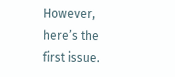However, here’s the first issue.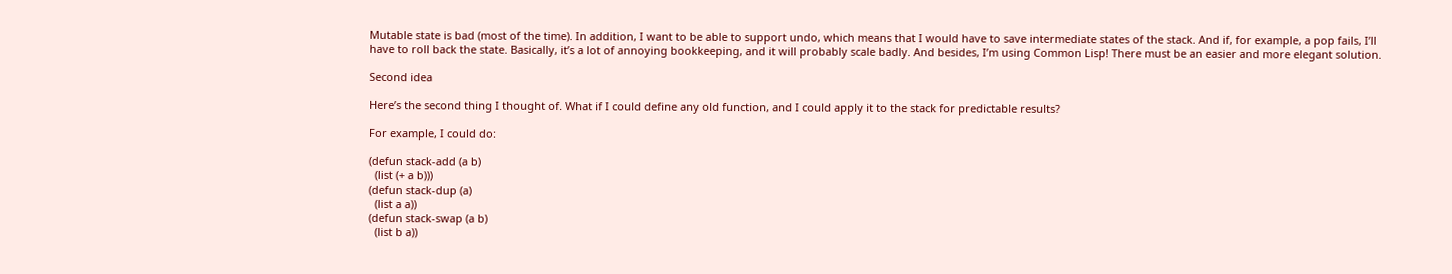Mutable state is bad (most of the time). In addition, I want to be able to support undo, which means that I would have to save intermediate states of the stack. And if, for example, a pop fails, I’ll have to roll back the state. Basically, it’s a lot of annoying bookkeeping, and it will probably scale badly. And besides, I’m using Common Lisp! There must be an easier and more elegant solution.

Second idea

Here’s the second thing I thought of. What if I could define any old function, and I could apply it to the stack for predictable results?

For example, I could do:

(defun stack-add (a b)
  (list (+ a b)))
(defun stack-dup (a)
  (list a a))
(defun stack-swap (a b)
  (list b a))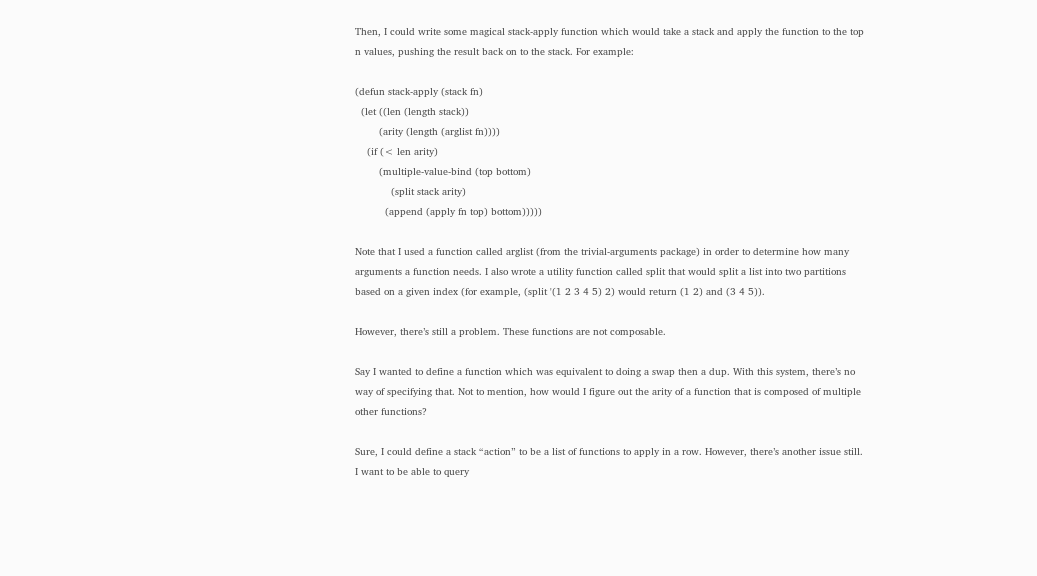Then, I could write some magical stack-apply function which would take a stack and apply the function to the top n values, pushing the result back on to the stack. For example:

(defun stack-apply (stack fn)
  (let ((len (length stack))
        (arity (length (arglist fn))))
    (if (< len arity)
        (multiple-value-bind (top bottom)
            (split stack arity)
          (append (apply fn top) bottom)))))

Note that I used a function called arglist (from the trivial-arguments package) in order to determine how many arguments a function needs. I also wrote a utility function called split that would split a list into two partitions based on a given index (for example, (split '(1 2 3 4 5) 2) would return (1 2) and (3 4 5)).

However, there’s still a problem. These functions are not composable.

Say I wanted to define a function which was equivalent to doing a swap then a dup. With this system, there’s no way of specifying that. Not to mention, how would I figure out the arity of a function that is composed of multiple other functions?

Sure, I could define a stack “action” to be a list of functions to apply in a row. However, there’s another issue still. I want to be able to query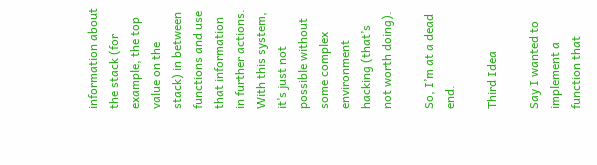information about the stack (for example, the top value on the stack) in between functions and use that information in further actions. With this system, it’s just not possible without some complex environment hacking (that’s not worth doing).

So, I’m at a dead end.

Third Idea

Say I wanted to implement a function that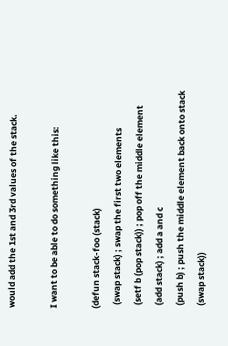would add the 1st and 3rd values of the stack.

I want to be able to do something like this:

(defun stack-foo (stack)
  (swap stack) ; swap the first two elements
  (setf b (pop stack)) ; pop off the middle element
  (add stack) ; add a and c
  (push b) ; push the middle element back onto stack
  (swap stack))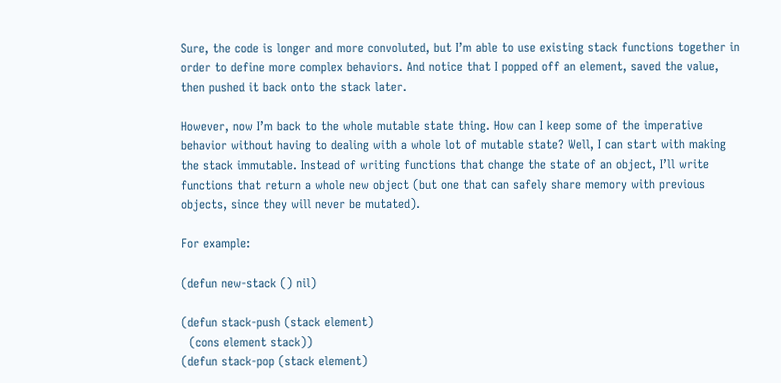Sure, the code is longer and more convoluted, but I’m able to use existing stack functions together in order to define more complex behaviors. And notice that I popped off an element, saved the value, then pushed it back onto the stack later.

However, now I’m back to the whole mutable state thing. How can I keep some of the imperative behavior without having to dealing with a whole lot of mutable state? Well, I can start with making the stack immutable. Instead of writing functions that change the state of an object, I’ll write functions that return a whole new object (but one that can safely share memory with previous objects, since they will never be mutated).

For example:

(defun new-stack () nil)

(defun stack-push (stack element)
  (cons element stack))
(defun stack-pop (stack element)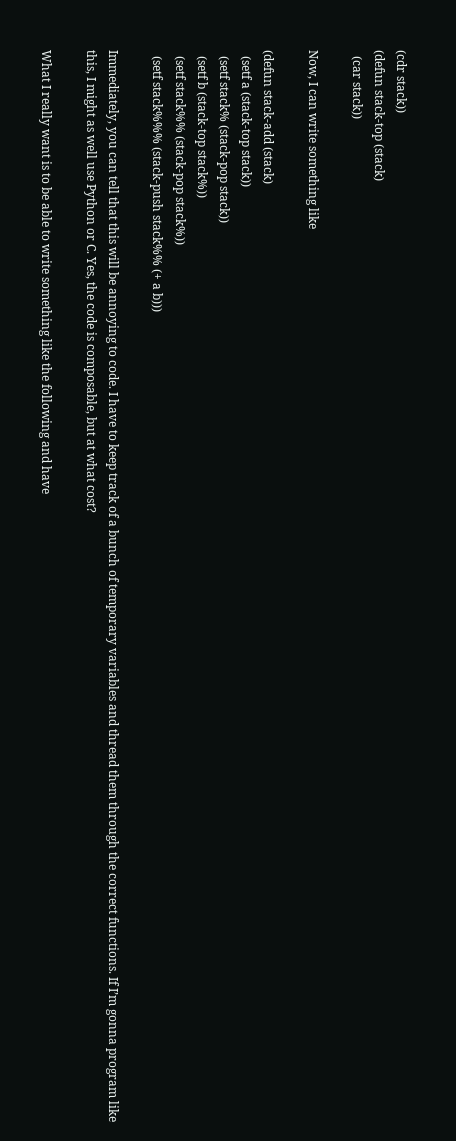(cdr stack))
(defun stack-top (stack)
  (car stack))

Now, I can write something like

(defun stack-add (stack)
  (setf a (stack-top stack))
  (setf stack% (stack-pop stack))
  (setf b (stack-top stack%))
  (setf stack%% (stack-pop stack%))
  (setf stack%%% (stack-push stack%% (+ a b)))

Immediately, you can tell that this will be annoying to code. I have to keep track of a bunch of temporary variables and thread them through the correct functions. If I’m gonna program like this, I might as well use Python or C. Yes, the code is composable, but at what cost?

What I really want is to be able to write something like the following and have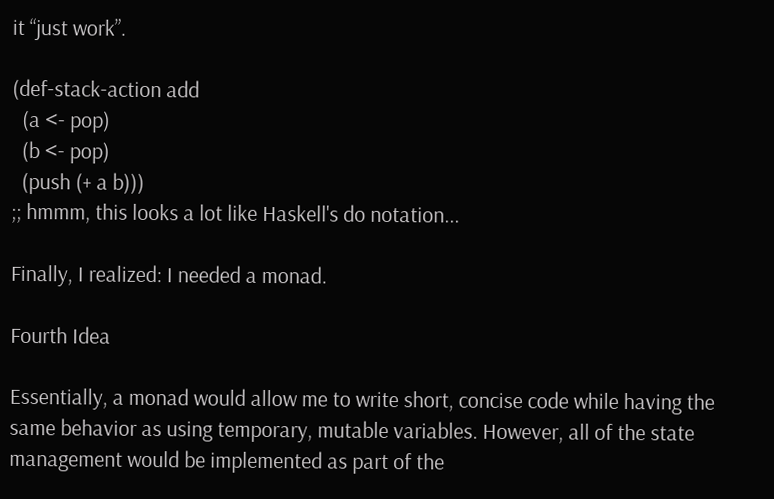it “just work”.

(def-stack-action add
  (a <- pop)
  (b <- pop)
  (push (+ a b)))
;; hmmm, this looks a lot like Haskell's do notation...

Finally, I realized: I needed a monad.

Fourth Idea

Essentially, a monad would allow me to write short, concise code while having the same behavior as using temporary, mutable variables. However, all of the state management would be implemented as part of the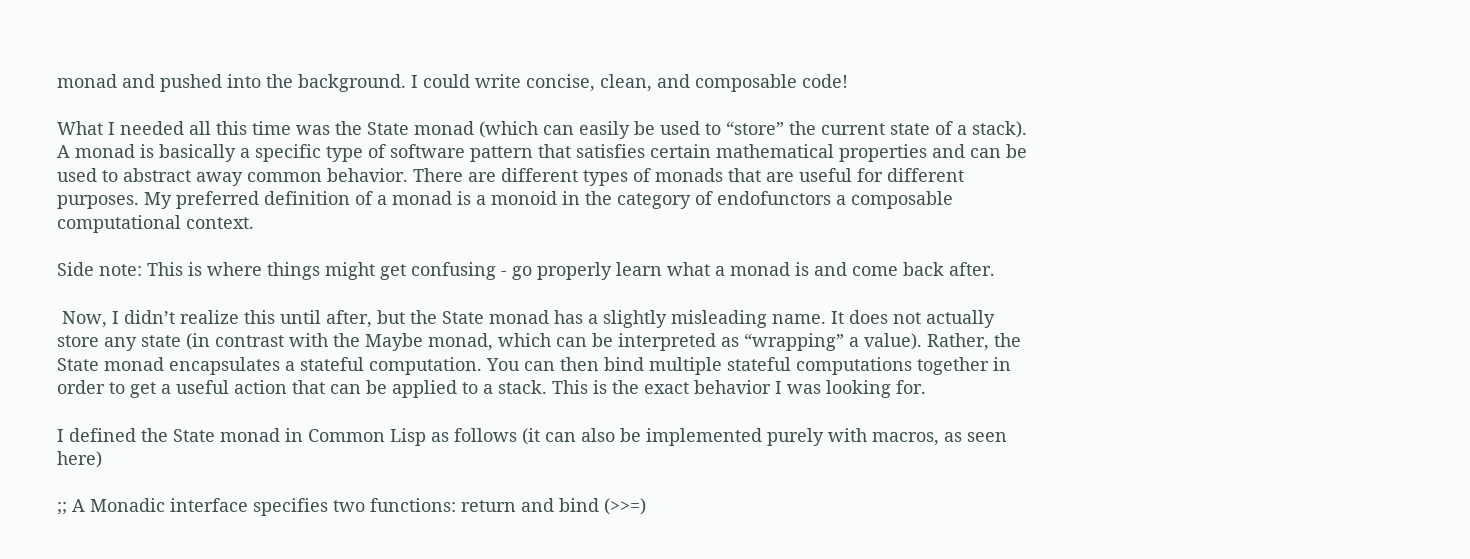monad and pushed into the background. I could write concise, clean, and composable code!

What I needed all this time was the State monad (which can easily be used to “store” the current state of a stack). A monad is basically a specific type of software pattern that satisfies certain mathematical properties and can be used to abstract away common behavior. There are different types of monads that are useful for different purposes. My preferred definition of a monad is a monoid in the category of endofunctors a composable computational context.

Side note: This is where things might get confusing - go properly learn what a monad is and come back after.

 Now, I didn’t realize this until after, but the State monad has a slightly misleading name. It does not actually store any state (in contrast with the Maybe monad, which can be interpreted as “wrapping” a value). Rather, the State monad encapsulates a stateful computation. You can then bind multiple stateful computations together in order to get a useful action that can be applied to a stack. This is the exact behavior I was looking for.

I defined the State monad in Common Lisp as follows (it can also be implemented purely with macros, as seen here)

;; A Monadic interface specifies two functions: return and bind (>>=)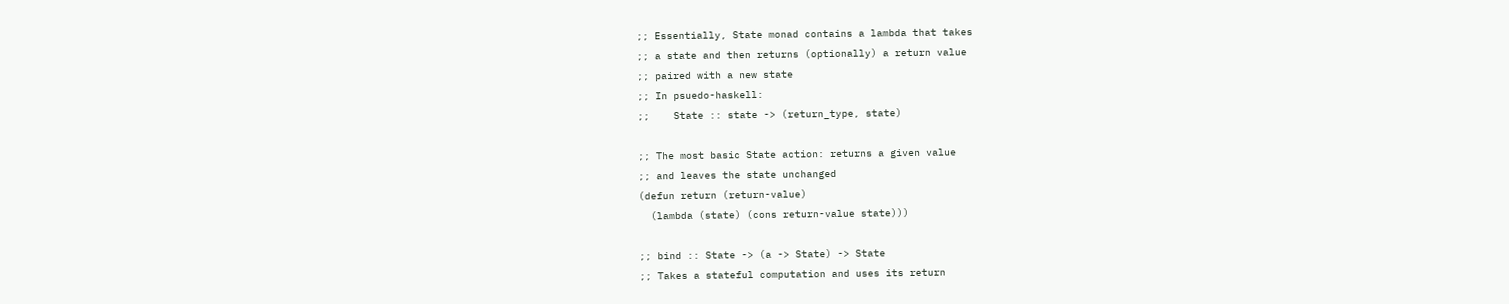;; Essentially, State monad contains a lambda that takes
;; a state and then returns (optionally) a return value
;; paired with a new state
;; In psuedo-haskell:
;;    State :: state -> (return_type, state)

;; The most basic State action: returns a given value
;; and leaves the state unchanged
(defun return (return-value)
  (lambda (state) (cons return-value state)))

;; bind :: State -> (a -> State) -> State
;; Takes a stateful computation and uses its return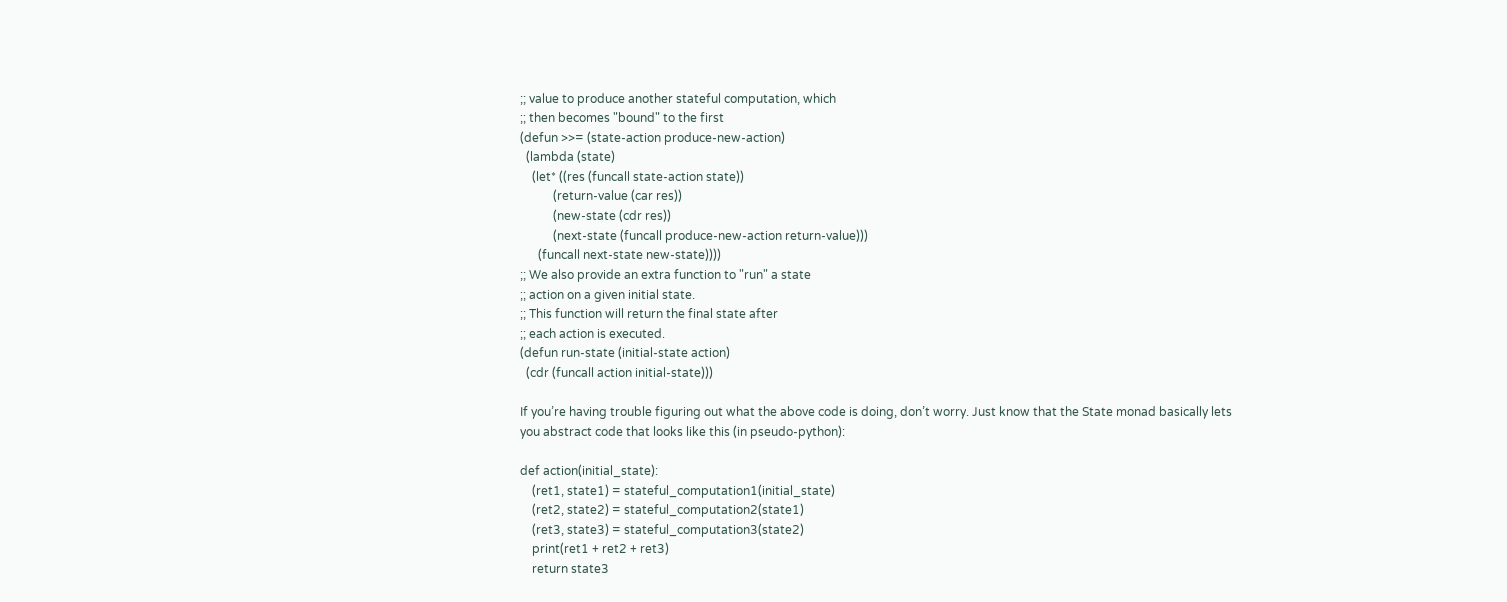;; value to produce another stateful computation, which
;; then becomes "bound" to the first
(defun >>= (state-action produce-new-action)
  (lambda (state)
    (let* ((res (funcall state-action state))
           (return-value (car res))
           (new-state (cdr res))
           (next-state (funcall produce-new-action return-value)))
      (funcall next-state new-state))))
;; We also provide an extra function to "run" a state
;; action on a given initial state.
;; This function will return the final state after
;; each action is executed.
(defun run-state (initial-state action)
  (cdr (funcall action initial-state)))

If you’re having trouble figuring out what the above code is doing, don’t worry. Just know that the State monad basically lets you abstract code that looks like this (in pseudo-python):

def action(initial_state):
    (ret1, state1) = stateful_computation1(initial_state)
    (ret2, state2) = stateful_computation2(state1)
    (ret3, state3) = stateful_computation3(state2)
    print(ret1 + ret2 + ret3)
    return state3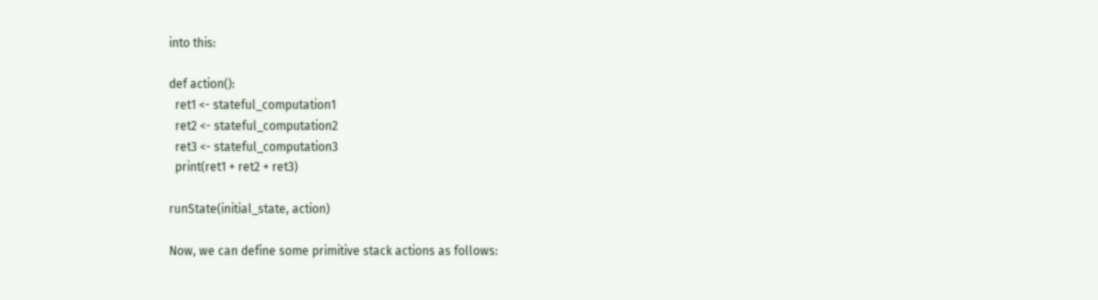into this:

def action():
  ret1 <- stateful_computation1
  ret2 <- stateful_computation2
  ret3 <- stateful_computation3
  print(ret1 + ret2 + ret3)

runState(initial_state, action)

Now, we can define some primitive stack actions as follows: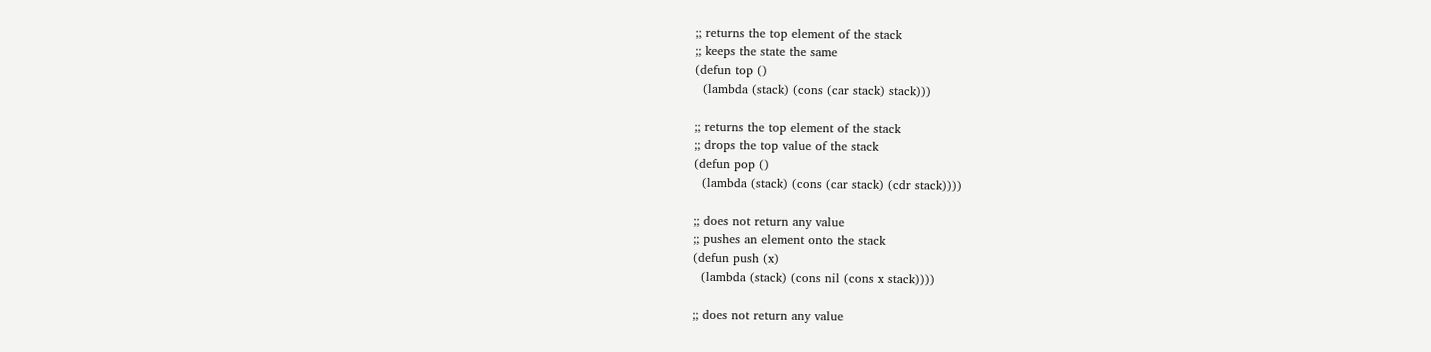;; returns the top element of the stack
;; keeps the state the same
(defun top ()
  (lambda (stack) (cons (car stack) stack)))

;; returns the top element of the stack
;; drops the top value of the stack
(defun pop ()
  (lambda (stack) (cons (car stack) (cdr stack))))

;; does not return any value
;; pushes an element onto the stack
(defun push (x)
  (lambda (stack) (cons nil (cons x stack))))

;; does not return any value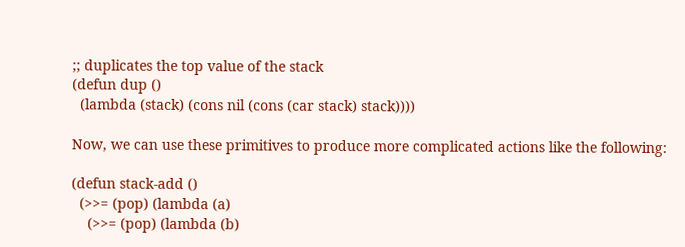;; duplicates the top value of the stack
(defun dup ()
  (lambda (stack) (cons nil (cons (car stack) stack))))

Now, we can use these primitives to produce more complicated actions like the following:

(defun stack-add ()
  (>>= (pop) (lambda (a)
    (>>= (pop) (lambda (b)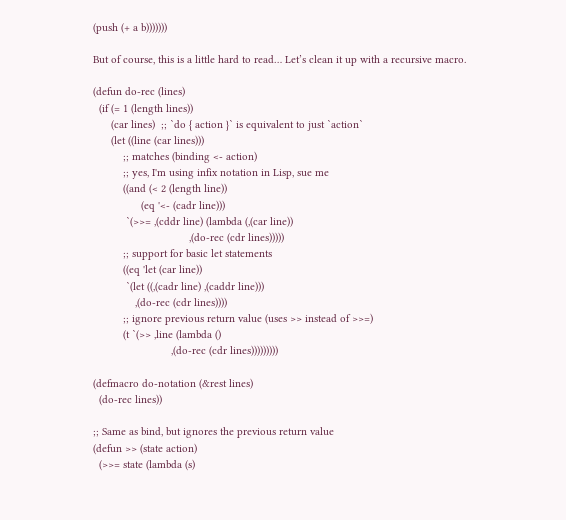(push (+ a b)))))))

But of course, this is a little hard to read… Let’s clean it up with a recursive macro.

(defun do-rec (lines)
  (if (= 1 (length lines))
      (car lines)  ;; `do { action }` is equivalent to just `action`
      (let ((line (car lines)))
          ;; matches (binding <- action)
          ;; yes, I'm using infix notation in Lisp, sue me
          ((and (< 2 (length line))
                (eq '<- (cadr line)))
           `(>>= ,(cddr line) (lambda (,(car line))
                                ,(do-rec (cdr lines)))))
          ;; support for basic let statements
          ((eq 'let (car line))
           `(let ((,(cadr line) ,(caddr line)))
              ,(do-rec (cdr lines))))
          ;; ignore previous return value (uses >> instead of >>=)
          (t `(>> ,line (lambda ()
                          ,(do-rec (cdr lines)))))))))

(defmacro do-notation (&rest lines)
  (do-rec lines))

;; Same as bind, but ignores the previous return value
(defun >> (state action)
  (>>= state (lambda (s)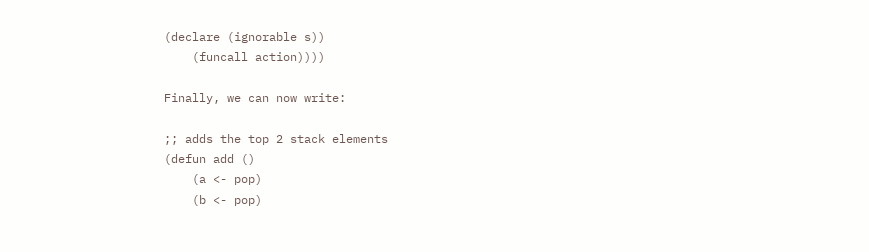(declare (ignorable s))
    (funcall action))))

Finally, we can now write:

;; adds the top 2 stack elements
(defun add ()
    (a <- pop)
    (b <- pop)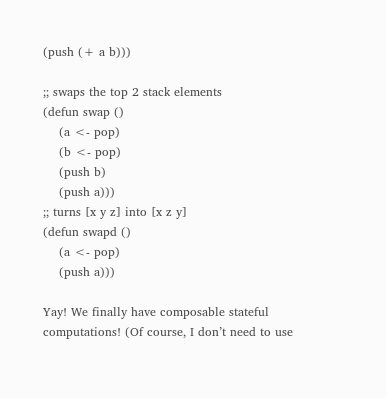(push (+ a b)))

;; swaps the top 2 stack elements
(defun swap ()
    (a <- pop)
    (b <- pop)
    (push b)
    (push a)))
;; turns [x y z] into [x z y]
(defun swapd ()
    (a <- pop)
    (push a)))

Yay! We finally have composable stateful computations! (Of course, I don’t need to use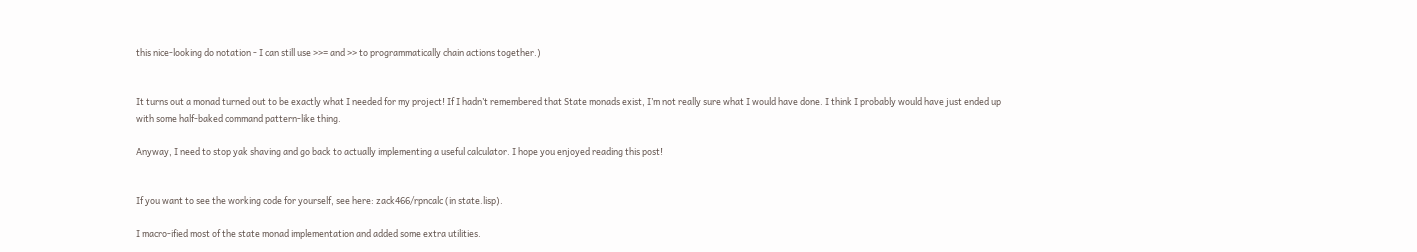this nice-looking do notation - I can still use >>= and >> to programmatically chain actions together.)


It turns out a monad turned out to be exactly what I needed for my project! If I hadn’t remembered that State monads exist, I’m not really sure what I would have done. I think I probably would have just ended up with some half-baked command pattern-like thing.

Anyway, I need to stop yak shaving and go back to actually implementing a useful calculator. I hope you enjoyed reading this post!


If you want to see the working code for yourself, see here: zack466/rpncalc (in state.lisp).

I macro-ified most of the state monad implementation and added some extra utilities.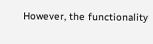However, the functionality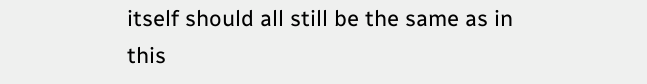itself should all still be the same as in this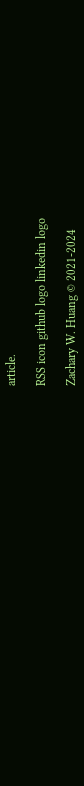article.

RSS icon github logo linkedin logo

Zachary W. Huang © 2021-2024